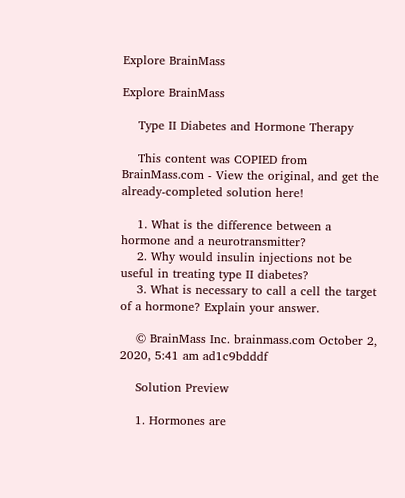Explore BrainMass

Explore BrainMass

    Type II Diabetes and Hormone Therapy

    This content was COPIED from BrainMass.com - View the original, and get the already-completed solution here!

    1. What is the difference between a hormone and a neurotransmitter?
    2. Why would insulin injections not be useful in treating type II diabetes?
    3. What is necessary to call a cell the target of a hormone? Explain your answer.

    © BrainMass Inc. brainmass.com October 2, 2020, 5:41 am ad1c9bdddf

    Solution Preview

    1. Hormones are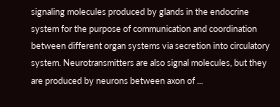signaling molecules produced by glands in the endocrine system for the purpose of communication and coordination between different organ systems via secretion into circulatory system. Neurotransmitters are also signal molecules, but they are produced by neurons between axon of ...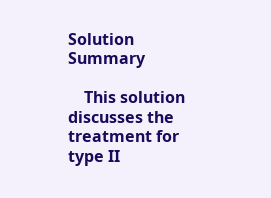Solution Summary

    This solution discusses the treatment for type II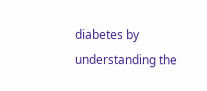diabetes by understanding the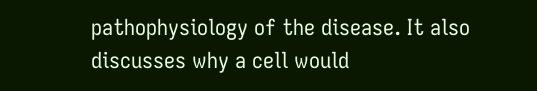pathophysiology of the disease. It also discusses why a cell would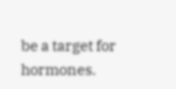be a target for hormones.